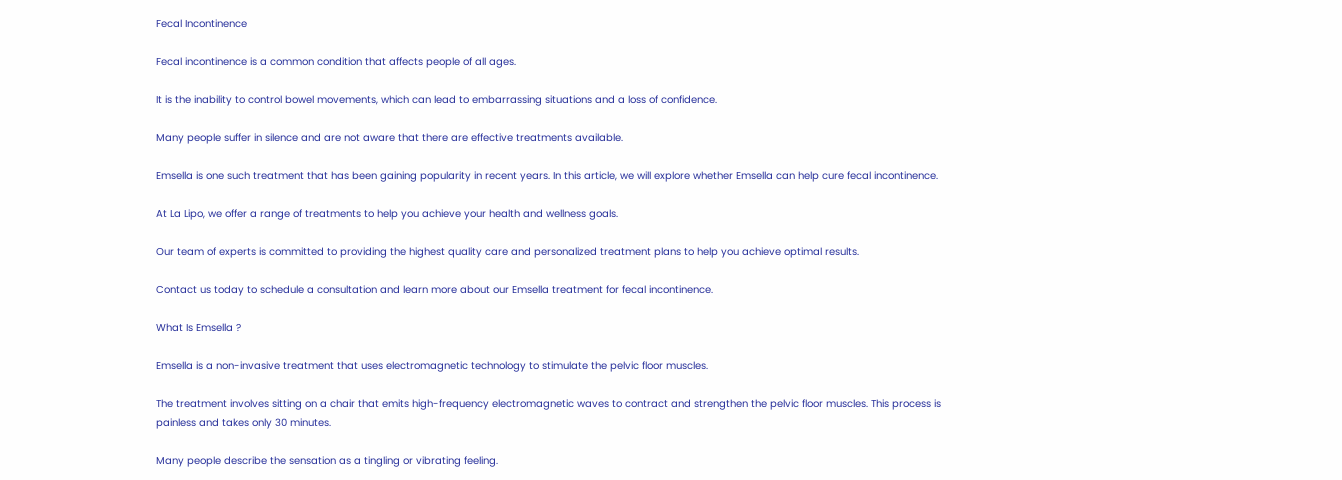Fecal Incontinence

Fecal incontinence is a common condition that affects people of all ages.

It is the inability to control bowel movements, which can lead to embarrassing situations and a loss of confidence.

Many people suffer in silence and are not aware that there are effective treatments available.

Emsella is one such treatment that has been gaining popularity in recent years. In this article, we will explore whether Emsella can help cure fecal incontinence.

At La Lipo, we offer a range of treatments to help you achieve your health and wellness goals.

Our team of experts is committed to providing the highest quality care and personalized treatment plans to help you achieve optimal results.

Contact us today to schedule a consultation and learn more about our Emsella treatment for fecal incontinence.

What Is Emsella ?

Emsella is a non-invasive treatment that uses electromagnetic technology to stimulate the pelvic floor muscles.

The treatment involves sitting on a chair that emits high-frequency electromagnetic waves to contract and strengthen the pelvic floor muscles. This process is painless and takes only 30 minutes.

Many people describe the sensation as a tingling or vibrating feeling.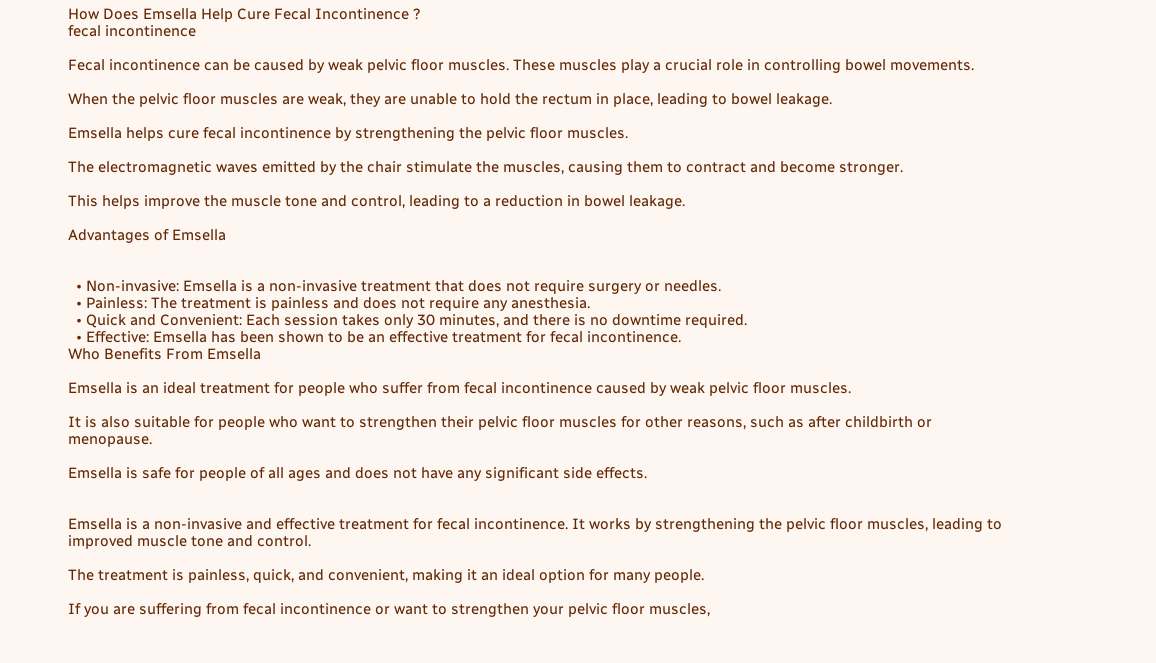How Does Emsella Help Cure Fecal Incontinence ?
fecal incontinence

Fecal incontinence can be caused by weak pelvic floor muscles. These muscles play a crucial role in controlling bowel movements.

When the pelvic floor muscles are weak, they are unable to hold the rectum in place, leading to bowel leakage.

Emsella helps cure fecal incontinence by strengthening the pelvic floor muscles.

The electromagnetic waves emitted by the chair stimulate the muscles, causing them to contract and become stronger.

This helps improve the muscle tone and control, leading to a reduction in bowel leakage.

Advantages of Emsella


  • Non-invasive: Emsella is a non-invasive treatment that does not require surgery or needles.
  • Painless: The treatment is painless and does not require any anesthesia.
  • Quick and Convenient: Each session takes only 30 minutes, and there is no downtime required.
  • Effective: Emsella has been shown to be an effective treatment for fecal incontinence.
Who Benefits From Emsella

Emsella is an ideal treatment for people who suffer from fecal incontinence caused by weak pelvic floor muscles.

It is also suitable for people who want to strengthen their pelvic floor muscles for other reasons, such as after childbirth or menopause.

Emsella is safe for people of all ages and does not have any significant side effects.


Emsella is a non-invasive and effective treatment for fecal incontinence. It works by strengthening the pelvic floor muscles, leading to improved muscle tone and control.

The treatment is painless, quick, and convenient, making it an ideal option for many people.

If you are suffering from fecal incontinence or want to strengthen your pelvic floor muscles,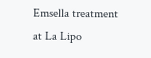Emsella treatment at La Lipo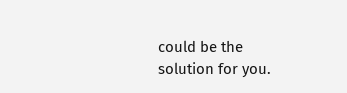could be the solution for you.